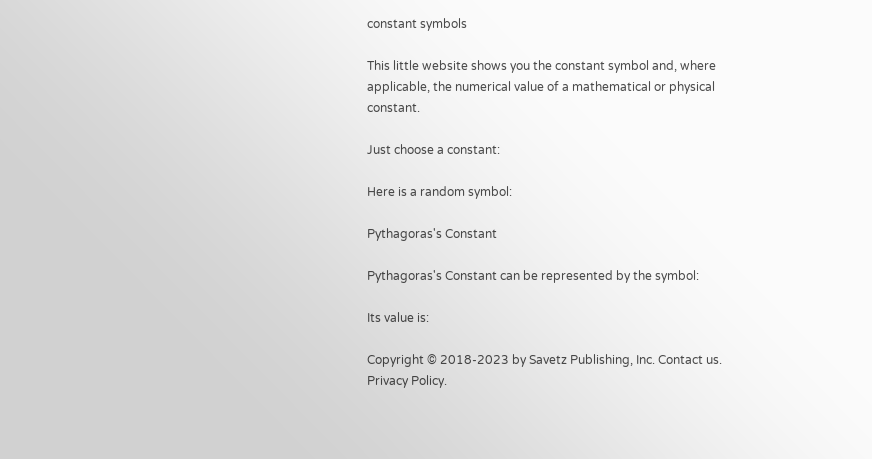constant symbols

This little website shows you the constant symbol and, where applicable, the numerical value of a mathematical or physical constant.

Just choose a constant:

Here is a random symbol:

Pythagoras's Constant

Pythagoras's Constant can be represented by the symbol:

Its value is:

Copyright © 2018-2023 by Savetz Publishing, Inc. Contact us. Privacy Policy.